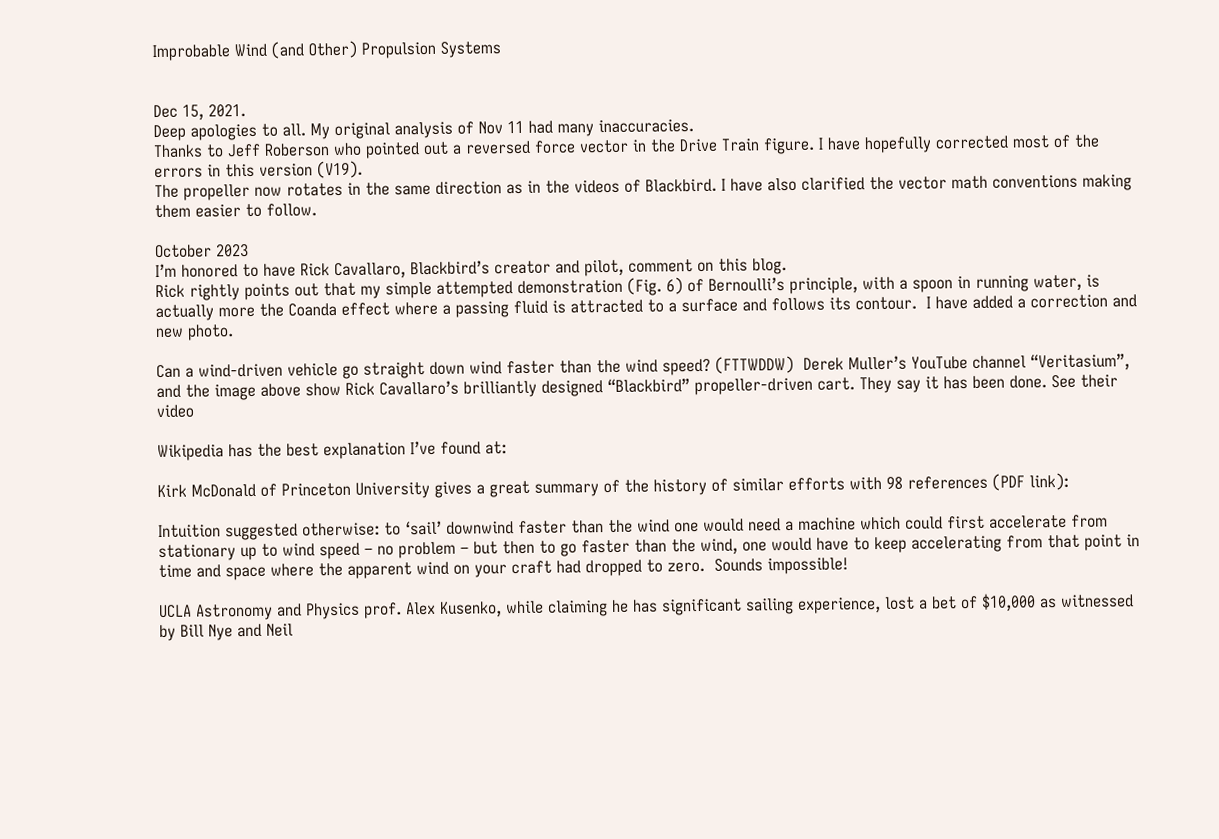Improbable Wind (and Other) Propulsion Systems


Dec 15, 2021.
Deep apologies to all. My original analysis of Nov 11 had many inaccuracies.
Thanks to Jeff Roberson who pointed out a reversed force vector in the Drive Train figure. I have hopefully corrected most of the errors in this version (V19).
The propeller now rotates in the same direction as in the videos of Blackbird. I have also clarified the vector math conventions making them easier to follow.

October 2023
I’m honored to have Rick Cavallaro, Blackbird’s creator and pilot, comment on this blog.
Rick rightly points out that my simple attempted demonstration (Fig. 6) of Bernoulli’s principle, with a spoon in running water, is actually more the Coanda effect where a passing fluid is attracted to a surface and follows its contour.  I have added a correction and new photo.

Can a wind-driven vehicle go straight down wind faster than the wind speed? (FTTWDDW)  Derek Muller’s YouTube channel “Veritasium”, and the image above show Rick Cavallaro’s brilliantly designed “Blackbird” propeller-driven cart. They say it has been done. See their video

Wikipedia has the best explanation I’ve found at:

Kirk McDonald of Princeton University gives a great summary of the history of similar efforts with 98 references (PDF link):

Intuition suggested otherwise: to ‘sail’ downwind faster than the wind one would need a machine which could first accelerate from stationary up to wind speed – no problem – but then to go faster than the wind, one would have to keep accelerating from that point in time and space where the apparent wind on your craft had dropped to zero.  Sounds impossible!

UCLA Astronomy and Physics prof. Alex Kusenko, while claiming he has significant sailing experience, lost a bet of $10,000 as witnessed by Bill Nye and Neil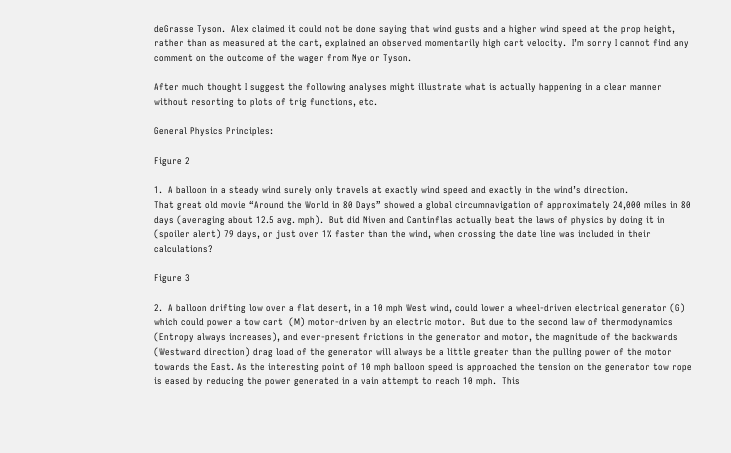deGrasse Tyson.  Alex claimed it could not be done saying that wind gusts and a higher wind speed at the prop height, rather than as measured at the cart, explained an observed momentarily high cart velocity.  I’m sorry I cannot find any comment on the outcome of the wager from Nye or Tyson.

After much thought I suggest the following analyses might illustrate what is actually happening in a clear manner without resorting to plots of trig functions, etc.

General Physics Principles:

Figure 2

1.  A balloon in a steady wind surely only travels at exactly wind speed and exactly in the wind’s direction.
That great old movie “Around the World in 80 Days” showed a global circumnavigation of approximately 24,000 miles in 80 days (averaging about 12.5 avg. mph).  But did Niven and Cantinflas actually beat the laws of physics by doing it in (spoiler alert) 79 days, or just over 1% faster than the wind, when crossing the date line was included in their calculations?

Figure 3

2.  A balloon drifting low over a flat desert, in a 10 mph West wind, could lower a wheel-driven electrical generator (G) which could power a tow cart  (M) motor-driven by an electric motor.  But due to the second law of thermodynamics (Entropy always increases), and ever-present frictions in the generator and motor, the magnitude of the backwards (Westward direction) drag load of the generator will always be a little greater than the pulling power of the motor towards the East. As the interesting point of 10 mph balloon speed is approached the tension on the generator tow rope is eased by reducing the power generated in a vain attempt to reach 10 mph.  This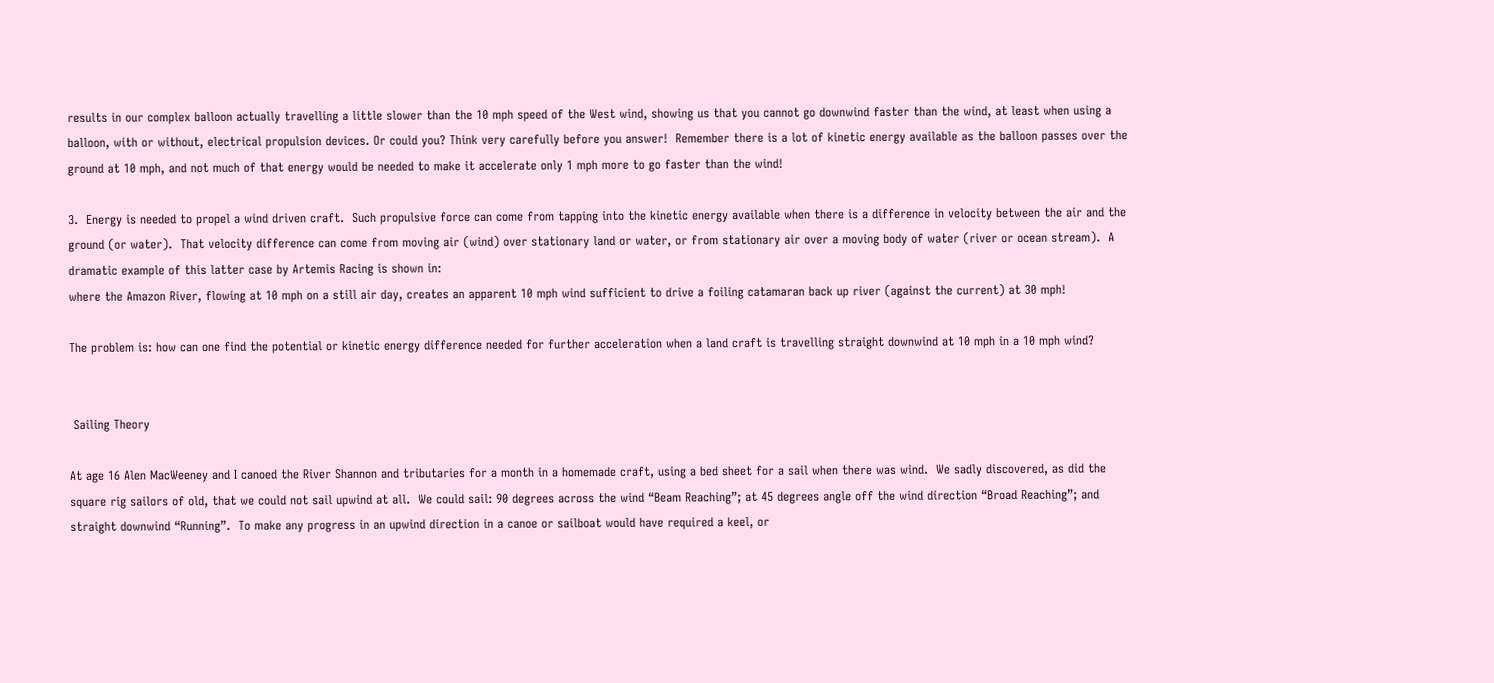results in our complex balloon actually travelling a little slower than the 10 mph speed of the West wind, showing us that you cannot go downwind faster than the wind, at least when using a balloon, with or without, electrical propulsion devices. Or could you? Think very carefully before you answer!  Remember there is a lot of kinetic energy available as the balloon passes over the ground at 10 mph, and not much of that energy would be needed to make it accelerate only 1 mph more to go faster than the wind!

3.  Energy is needed to propel a wind driven craft.  Such propulsive force can come from tapping into the kinetic energy available when there is a difference in velocity between the air and the ground (or water).  That velocity difference can come from moving air (wind) over stationary land or water, or from stationary air over a moving body of water (river or ocean stream).  A dramatic example of this latter case by Artemis Racing is shown in:
where the Amazon River, flowing at 10 mph on a still air day, creates an apparent 10 mph wind sufficient to drive a foiling catamaran back up river (against the current) at 30 mph!

The problem is: how can one find the potential or kinetic energy difference needed for further acceleration when a land craft is travelling straight downwind at 10 mph in a 10 mph wind?


 Sailing Theory

At age 16 Alen MacWeeney and I canoed the River Shannon and tributaries for a month in a homemade craft, using a bed sheet for a sail when there was wind.  We sadly discovered, as did the square rig sailors of old, that we could not sail upwind at all.  We could sail: 90 degrees across the wind “Beam Reaching”; at 45 degrees angle off the wind direction “Broad Reaching”; and straight downwind “Running”.  To make any progress in an upwind direction in a canoe or sailboat would have required a keel, or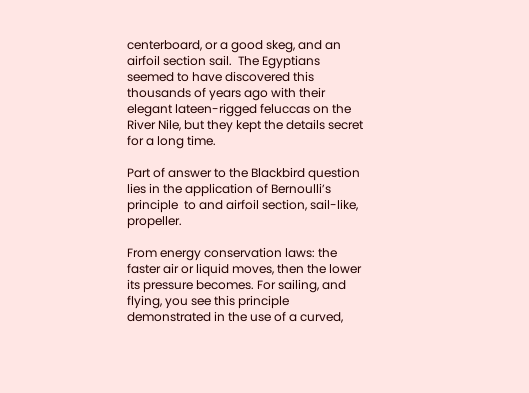centerboard, or a good skeg, and an airfoil section sail.  The Egyptians seemed to have discovered this thousands of years ago with their elegant lateen-rigged feluccas on the River Nile, but they kept the details secret for a long time.

Part of answer to the Blackbird question lies in the application of Bernoulli’s principle  to and airfoil section, sail-like, propeller.

From energy conservation laws: the faster air or liquid moves, then the lower its pressure becomes. For sailing, and flying, you see this principle demonstrated in the use of a curved,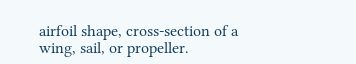airfoil shape, cross-section of a wing, sail, or propeller.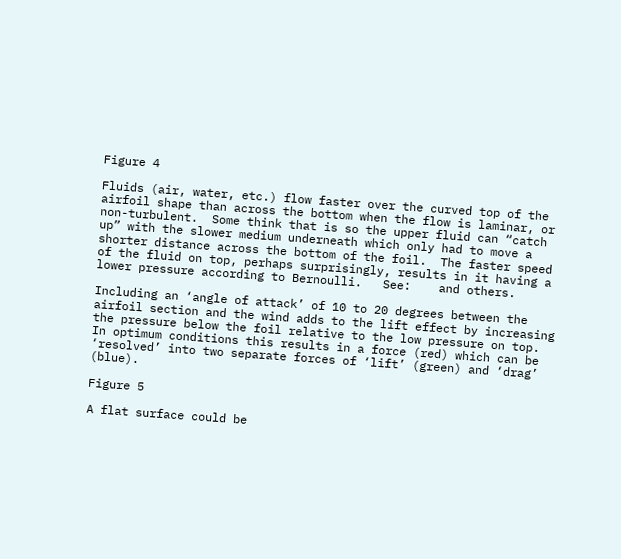Figure 4

Fluids (air, water, etc.) flow faster over the curved top of the airfoil shape than across the bottom when the flow is laminar, or non-turbulent.  Some think that is so the upper fluid can “catch up” with the slower medium underneath which only had to move a shorter distance across the bottom of the foil.  The faster speed of the fluid on top, perhaps surprisingly, results in it having a lower pressure according to Bernoulli.   See:    and others.

Including an ‘angle of attack’ of 10 to 20 degrees between the airfoil section and the wind adds to the lift effect by increasing the pressure below the foil relative to the low pressure on top.  In optimum conditions this results in a force (red) which can be ‘resolved’ into two separate forces of ‘lift’ (green) and ‘drag’ (blue).

Figure 5

A flat surface could be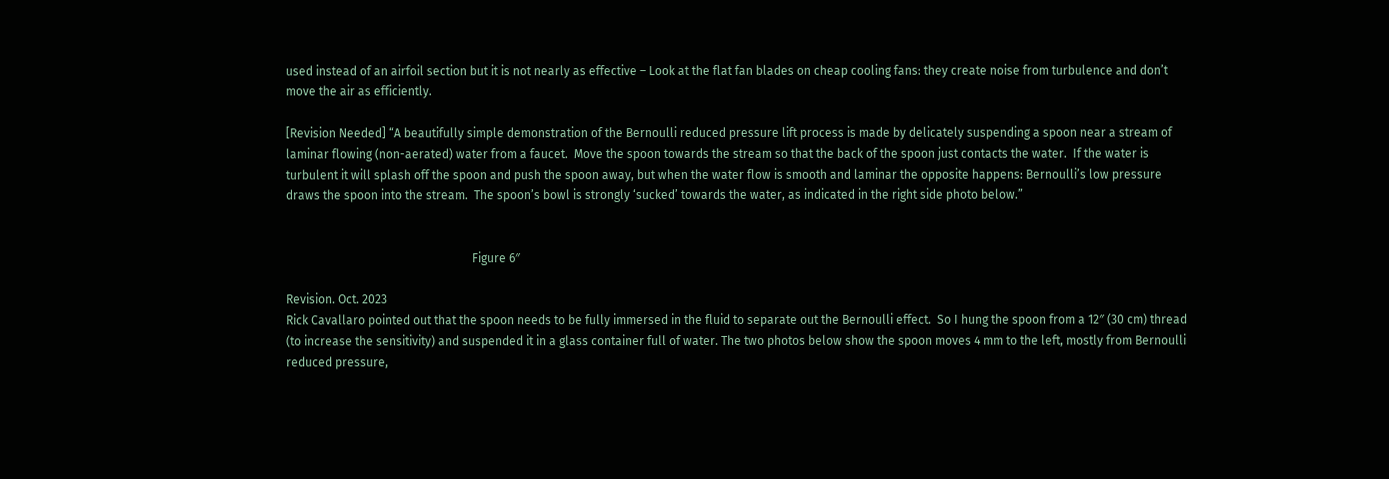used instead of an airfoil section but it is not nearly as effective – Look at the flat fan blades on cheap cooling fans: they create noise from turbulence and don’t move the air as efficiently.

[Revision Needed] “A beautifully simple demonstration of the Bernoulli reduced pressure lift process is made by delicately suspending a spoon near a stream of laminar flowing (non-aerated) water from a faucet.  Move the spoon towards the stream so that the back of the spoon just contacts the water.  If the water is turbulent it will splash off the spoon and push the spoon away, but when the water flow is smooth and laminar the opposite happens: Bernoulli’s low pressure draws the spoon into the stream.  The spoon’s bowl is strongly ‘sucked’ towards the water, as indicated in the right side photo below.”


                                                              Figure 6″

Revision. Oct. 2023
Rick Cavallaro pointed out that the spoon needs to be fully immersed in the fluid to separate out the Bernoulli effect.  So I hung the spoon from a 12″ (30 cm) thread (to increase the sensitivity) and suspended it in a glass container full of water. The two photos below show the spoon moves 4 mm to the left, mostly from Bernoulli reduced pressure,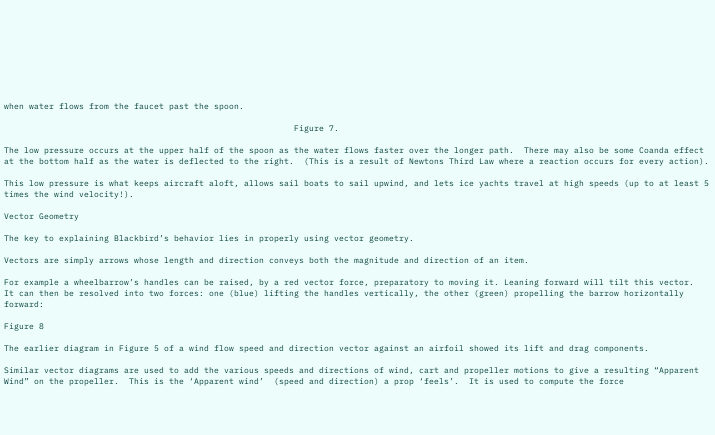when water flows from the faucet past the spoon.

                                                          Figure 7.

The low pressure occurs at the upper half of the spoon as the water flows faster over the longer path.  There may also be some Coanda effect at the bottom half as the water is deflected to the right.  (This is a result of Newtons Third Law where a reaction occurs for every action).

This low pressure is what keeps aircraft aloft, allows sail boats to sail upwind, and lets ice yachts travel at high speeds (up to at least 5 times the wind velocity!).

Vector Geometry

The key to explaining Blackbird’s behavior lies in properly using vector geometry.

Vectors are simply arrows whose length and direction conveys both the magnitude and direction of an item.

For example a wheelbarrow’s handles can be raised, by a red vector force, preparatory to moving it. Leaning forward will tilt this vector.  It can then be resolved into two forces: one (blue) lifting the handles vertically, the other (green) propelling the barrow horizontally forward:

Figure 8

The earlier diagram in Figure 5 of a wind flow speed and direction vector against an airfoil showed its lift and drag components.

Similar vector diagrams are used to add the various speeds and directions of wind, cart and propeller motions to give a resulting “Apparent Wind” on the propeller.  This is the ‘Apparent wind’  (speed and direction) a prop ‘feels’.  It is used to compute the force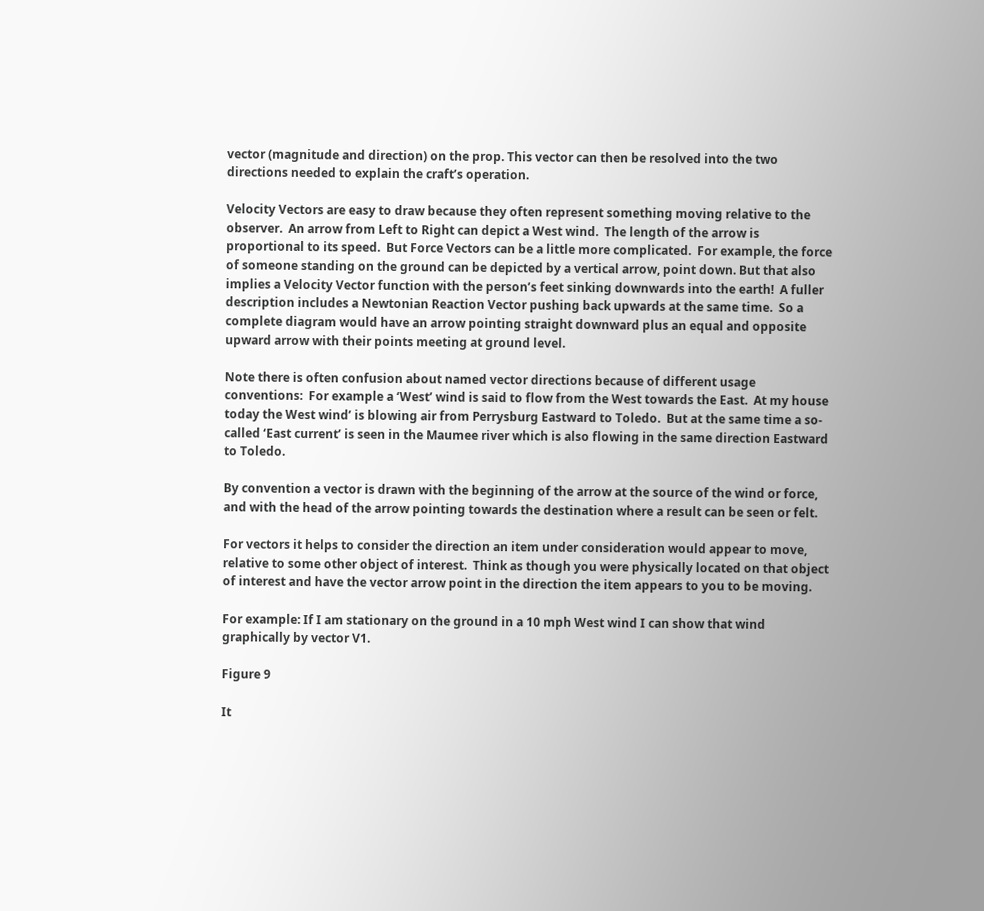vector (magnitude and direction) on the prop. This vector can then be resolved into the two directions needed to explain the craft’s operation.

Velocity Vectors are easy to draw because they often represent something moving relative to the observer.  An arrow from Left to Right can depict a West wind.  The length of the arrow is proportional to its speed.  But Force Vectors can be a little more complicated.  For example, the force of someone standing on the ground can be depicted by a vertical arrow, point down. But that also implies a Velocity Vector function with the person’s feet sinking downwards into the earth!  A fuller description includes a Newtonian Reaction Vector pushing back upwards at the same time.  So a complete diagram would have an arrow pointing straight downward plus an equal and opposite upward arrow with their points meeting at ground level.

Note there is often confusion about named vector directions because of different usage conventions:  For example a ‘West’ wind is said to flow from the West towards the East.  At my house today the West wind’ is blowing air from Perrysburg Eastward to Toledo.  But at the same time a so-called ‘East current’ is seen in the Maumee river which is also flowing in the same direction Eastward to Toledo.

By convention a vector is drawn with the beginning of the arrow at the source of the wind or force, and with the head of the arrow pointing towards the destination where a result can be seen or felt.

For vectors it helps to consider the direction an item under consideration would appear to move, relative to some other object of interest.  Think as though you were physically located on that object of interest and have the vector arrow point in the direction the item appears to you to be moving.

For example: If I am stationary on the ground in a 10 mph West wind I can show that wind graphically by vector V1.

Figure 9

It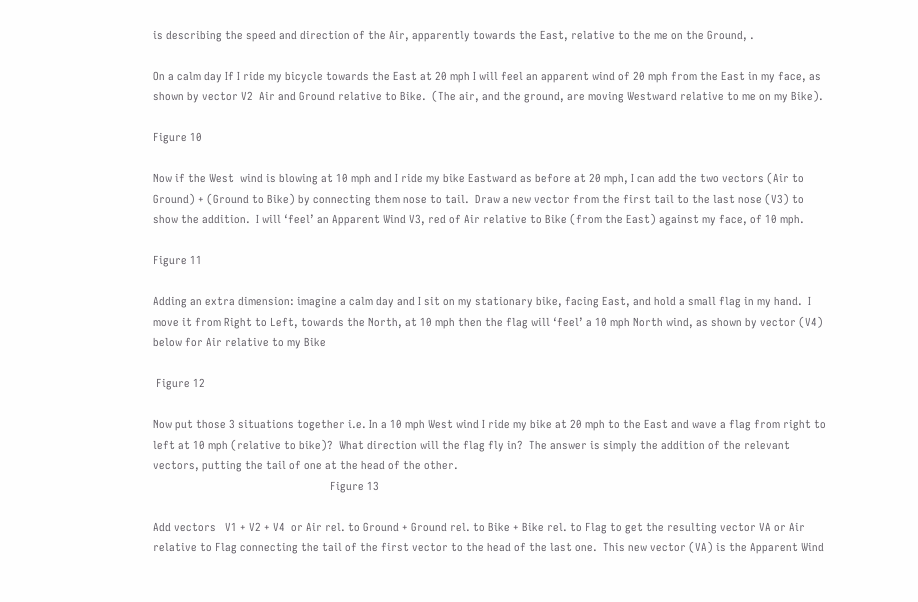is describing the speed and direction of the Air, apparently towards the East, relative to the me on the Ground, .

On a calm day If I ride my bicycle towards the East at 20 mph I will feel an apparent wind of 20 mph from the East in my face, as shown by vector V2  Air and Ground relative to Bike.  (The air, and the ground, are moving Westward relative to me on my Bike).

Figure 10

Now if the West  wind is blowing at 10 mph and I ride my bike Eastward as before at 20 mph, I can add the two vectors (Air to Ground) + (Ground to Bike) by connecting them nose to tail.  Draw a new vector from the first tail to the last nose (V3) to show the addition.  I will ‘feel’ an Apparent Wind V3, red of Air relative to Bike (from the East) against my face, of 10 mph.

Figure 11

Adding an extra dimension: imagine a calm day and I sit on my stationary bike, facing East, and hold a small flag in my hand.  I move it from Right to Left, towards the North, at 10 mph then the flag will ‘feel’ a 10 mph North wind, as shown by vector (V4) below for Air relative to my Bike

 Figure 12

Now put those 3 situations together i.e. In a 10 mph West wind I ride my bike at 20 mph to the East and wave a flag from right to left at 10 mph (relative to bike)?  What direction will the flag fly in?  The answer is simply the addition of the relevant vectors, putting the tail of one at the head of the other.
                                                           Figure 13

Add vectors   V1 + V2 + V4  or Air rel. to Ground + Ground rel. to Bike + Bike rel. to Flag to get the resulting vector VA or Air relative to Flag connecting the tail of the first vector to the head of the last one.  This new vector (VA) is the Apparent Wind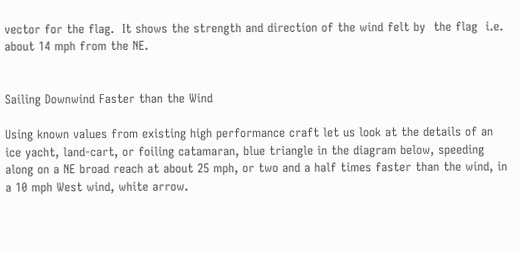vector for the flag.  It shows the strength and direction of the wind felt by  the flag  i.e. about 14 mph from the NE.


Sailing Downwind Faster than the Wind

Using known values from existing high performance craft let us look at the details of an ice yacht, land-cart, or foiling catamaran, blue triangle in the diagram below, speeding along on a NE broad reach at about 25 mph, or two and a half times faster than the wind, in a 10 mph West wind, white arrow.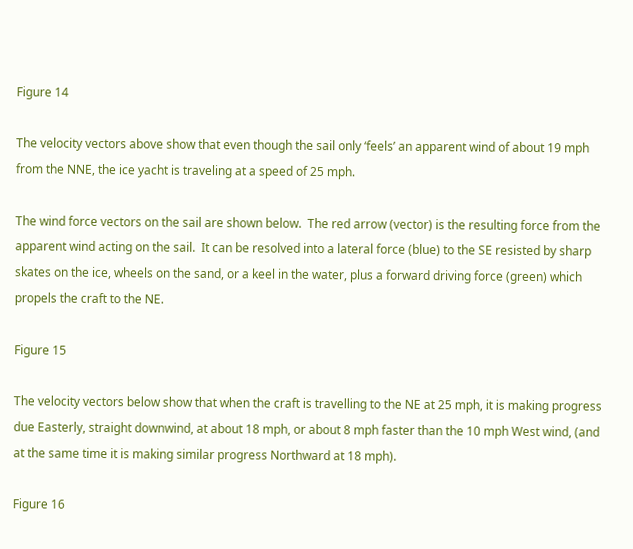Figure 14

The velocity vectors above show that even though the sail only ‘feels’ an apparent wind of about 19 mph from the NNE, the ice yacht is traveling at a speed of 25 mph.

The wind force vectors on the sail are shown below.  The red arrow (vector) is the resulting force from the apparent wind acting on the sail.  It can be resolved into a lateral force (blue) to the SE resisted by sharp skates on the ice, wheels on the sand, or a keel in the water, plus a forward driving force (green) which propels the craft to the NE.

Figure 15

The velocity vectors below show that when the craft is travelling to the NE at 25 mph, it is making progress due Easterly, straight downwind, at about 18 mph, or about 8 mph faster than the 10 mph West wind, (and at the same time it is making similar progress Northward at 18 mph).

Figure 16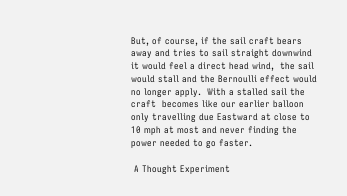But, of course, if the sail craft bears away and tries to sail straight downwind it would feel a direct head wind,  the sail would stall and the Bernoulli effect would no longer apply.  With a stalled sail the craft  becomes like our earlier balloon only travelling due Eastward at close to 10 mph at most and never finding the power needed to go faster.

 A Thought Experiment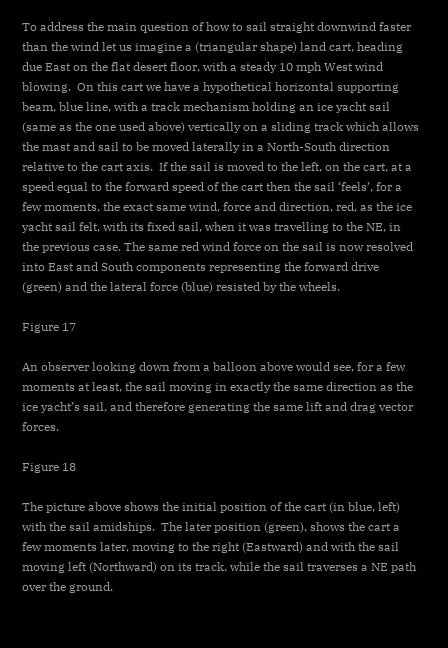To address the main question of how to sail straight downwind faster than the wind let us imagine a (triangular shape) land cart, heading due East on the flat desert floor, with a steady 10 mph West wind blowing.  On this cart we have a hypothetical horizontal supporting beam, blue line, with a track mechanism holding an ice yacht sail (same as the one used above) vertically on a sliding track which allows the mast and sail to be moved laterally in a North-South direction relative to the cart axis.  If the sail is moved to the left, on the cart, at a speed equal to the forward speed of the cart then the sail ‘feels’, for a few moments, the exact same wind, force and direction, red, as the ice yacht sail felt, with its fixed sail, when it was travelling to the NE, in the previous case. The same red wind force on the sail is now resolved into East and South components representing the forward drive (green) and the lateral force (blue) resisted by the wheels.

Figure 17

An observer looking down from a balloon above would see, for a few moments at least, the sail moving in exactly the same direction as the ice yacht’s sail, and therefore generating the same lift and drag vector forces.

Figure 18

The picture above shows the initial position of the cart (in blue, left) with the sail amidships.  The later position (green), shows the cart a few moments later, moving to the right (Eastward) and with the sail moving left (Northward) on its track, while the sail traverses a NE path over the ground.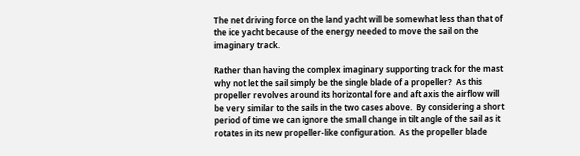The net driving force on the land yacht will be somewhat less than that of the ice yacht because of the energy needed to move the sail on the imaginary track.

Rather than having the complex imaginary supporting track for the mast why not let the sail simply be the single blade of a propeller?  As this propeller revolves around its horizontal fore and aft axis the airflow will be very similar to the sails in the two cases above.  By considering a short period of time we can ignore the small change in tilt angle of the sail as it rotates in its new propeller-like configuration.  As the propeller blade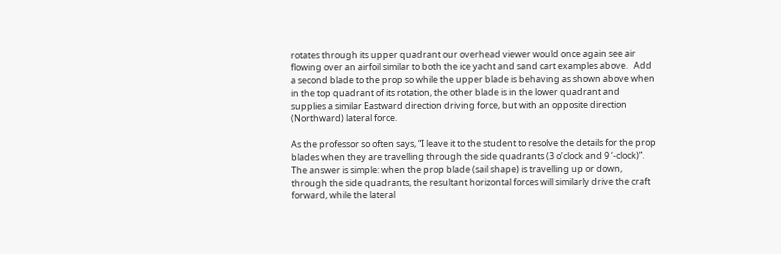rotates through its upper quadrant our overhead viewer would once again see air flowing over an airfoil similar to both the ice yacht and sand cart examples above.   Add a second blade to the prop so while the upper blade is behaving as shown above when in the top quadrant of its rotation, the other blade is in the lower quadrant and supplies a similar Eastward direction driving force, but with an opposite direction (Northward) lateral force.

As the professor so often says, “I leave it to the student to resolve the details for the prop blades when they are travelling through the side quadrants (3 o’clock and 9 ‘-clock)”.  The answer is simple: when the prop blade (sail shape) is travelling up or down, through the side quadrants, the resultant horizontal forces will similarly drive the craft forward, while the lateral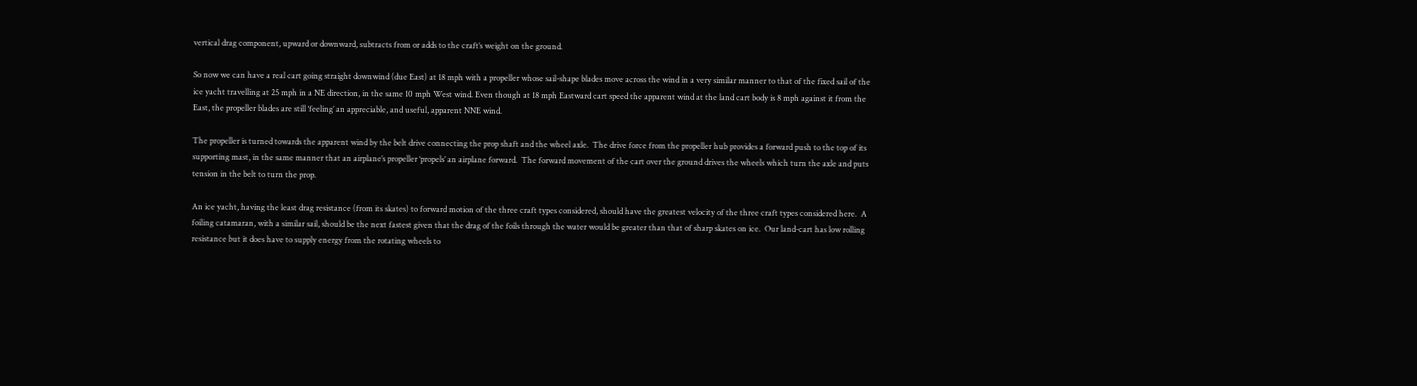vertical drag component, upward or downward, subtracts from or adds to the craft’s weight on the ground.

So now we can have a real cart going straight downwind (due East) at 18 mph with a propeller whose sail-shape blades move across the wind in a very similar manner to that of the fixed sail of the ice yacht travelling at 25 mph in a NE direction, in the same 10 mph West wind. Even though at 18 mph Eastward cart speed the apparent wind at the land cart body is 8 mph against it from the East, the propeller blades are still ‘feeling’ an appreciable, and useful, apparent NNE wind.

The propeller is turned towards the apparent wind by the belt drive connecting the prop shaft and the wheel axle.  The drive force from the propeller hub provides a forward push to the top of its supporting mast, in the same manner that an airplane’s propeller ‘propels’ an airplane forward.  The forward movement of the cart over the ground drives the wheels which turn the axle and puts tension in the belt to turn the prop.

An ice yacht, having the least drag resistance (from its skates) to forward motion of the three craft types considered, should have the greatest velocity of the three craft types considered here.  A foiling catamaran, with a similar sail, should be the next fastest given that the drag of the foils through the water would be greater than that of sharp skates on ice.  Our land-cart has low rolling resistance but it does have to supply energy from the rotating wheels to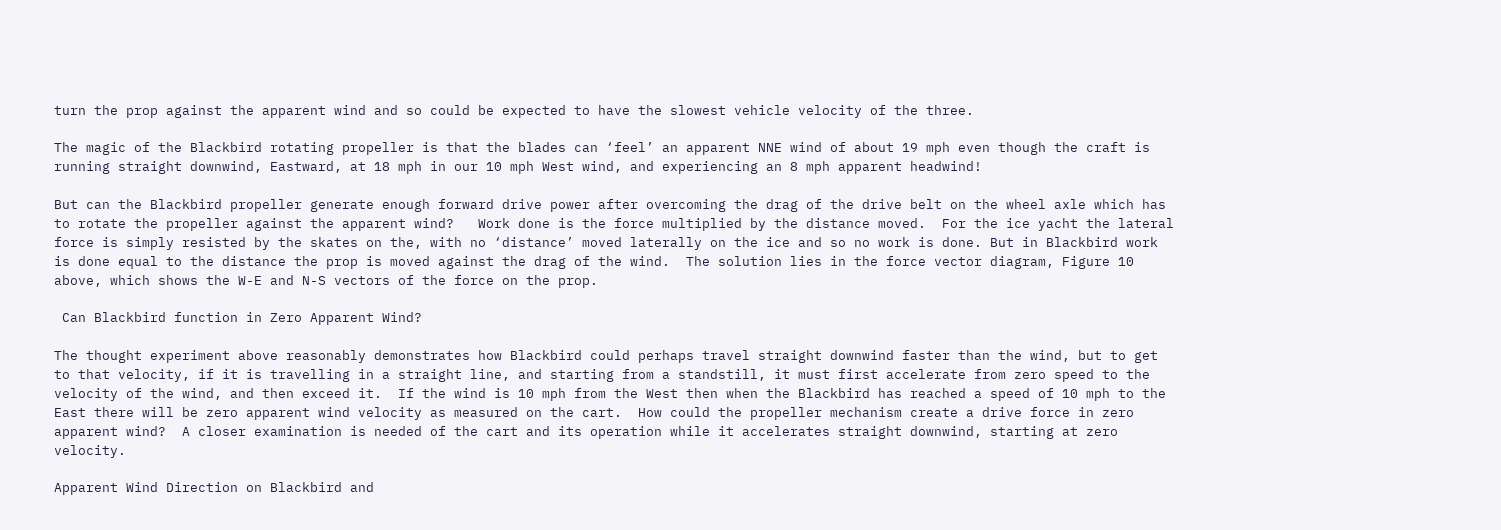turn the prop against the apparent wind and so could be expected to have the slowest vehicle velocity of the three.

The magic of the Blackbird rotating propeller is that the blades can ‘feel’ an apparent NNE wind of about 19 mph even though the craft is running straight downwind, Eastward, at 18 mph in our 10 mph West wind, and experiencing an 8 mph apparent headwind!

But can the Blackbird propeller generate enough forward drive power after overcoming the drag of the drive belt on the wheel axle which has to rotate the propeller against the apparent wind?   Work done is the force multiplied by the distance moved.  For the ice yacht the lateral force is simply resisted by the skates on the, with no ‘distance’ moved laterally on the ice and so no work is done. But in Blackbird work is done equal to the distance the prop is moved against the drag of the wind.  The solution lies in the force vector diagram, Figure 10 above, which shows the W-E and N-S vectors of the force on the prop.

 Can Blackbird function in Zero Apparent Wind?

The thought experiment above reasonably demonstrates how Blackbird could perhaps travel straight downwind faster than the wind, but to get to that velocity, if it is travelling in a straight line, and starting from a standstill, it must first accelerate from zero speed to the velocity of the wind, and then exceed it.  If the wind is 10 mph from the West then when the Blackbird has reached a speed of 10 mph to the East there will be zero apparent wind velocity as measured on the cart.  How could the propeller mechanism create a drive force in zero apparent wind?  A closer examination is needed of the cart and its operation while it accelerates straight downwind, starting at zero velocity.

Apparent Wind Direction on Blackbird and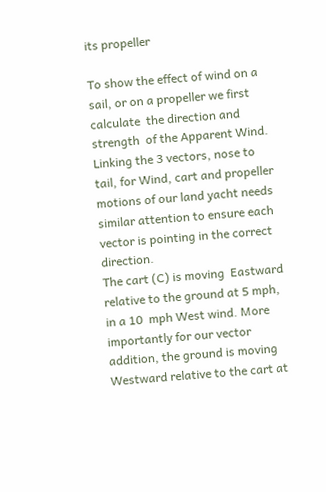its propeller

To show the effect of wind on a sail, or on a propeller we first calculate  the direction and strength  of the Apparent Wind. Linking the 3 vectors, nose to tail, for Wind, cart and propeller motions of our land yacht needs similar attention to ensure each vector is pointing in the correct direction.
The cart (C) is moving  Eastward relative to the ground at 5 mph, in a 10  mph West wind. More importantly for our vector addition, the ground is moving Westward relative to the cart at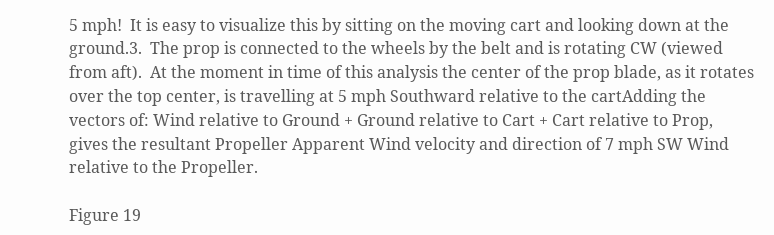5 mph!  It is easy to visualize this by sitting on the moving cart and looking down at the ground.3.  The prop is connected to the wheels by the belt and is rotating CW (viewed from aft).  At the moment in time of this analysis the center of the prop blade, as it rotates over the top center, is travelling at 5 mph Southward relative to the cartAdding the vectors of: Wind relative to Ground + Ground relative to Cart + Cart relative to Prop,  gives the resultant Propeller Apparent Wind velocity and direction of 7 mph SW Wind relative to the Propeller.

Figure 19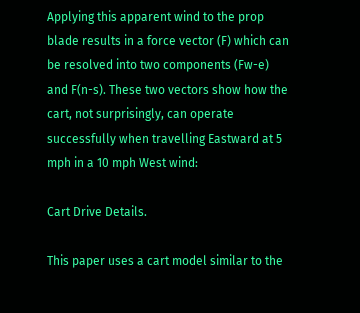Applying this apparent wind to the prop blade results in a force vector (F) which can be resolved into two components (Fw-e) and F(n-s). These two vectors show how the cart, not surprisingly, can operate successfully when travelling Eastward at 5 mph in a 10 mph West wind:

Cart Drive Details.

This paper uses a cart model similar to the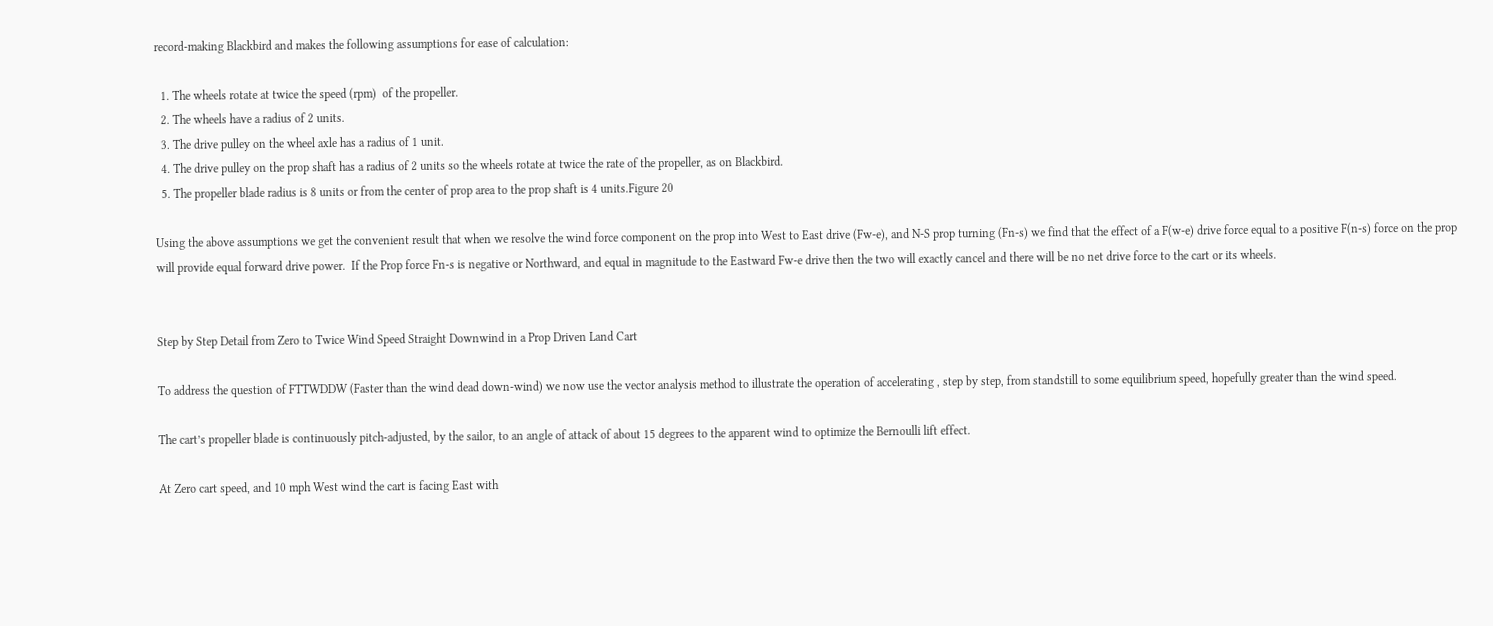record-making Blackbird and makes the following assumptions for ease of calculation:

  1. The wheels rotate at twice the speed (rpm)  of the propeller.
  2. The wheels have a radius of 2 units.
  3. The drive pulley on the wheel axle has a radius of 1 unit.
  4. The drive pulley on the prop shaft has a radius of 2 units so the wheels rotate at twice the rate of the propeller, as on Blackbird.
  5. The propeller blade radius is 8 units or from the center of prop area to the prop shaft is 4 units.Figure 20

Using the above assumptions we get the convenient result that when we resolve the wind force component on the prop into West to East drive (Fw-e), and N-S prop turning (Fn-s) we find that the effect of a F(w-e) drive force equal to a positive F(n-s) force on the prop will provide equal forward drive power.  If the Prop force Fn-s is negative or Northward, and equal in magnitude to the Eastward Fw-e drive then the two will exactly cancel and there will be no net drive force to the cart or its wheels.


Step by Step Detail from Zero to Twice Wind Speed Straight Downwind in a Prop Driven Land Cart

To address the question of FTTWDDW (Faster than the wind dead down-wind) we now use the vector analysis method to illustrate the operation of accelerating , step by step, from standstill to some equilibrium speed, hopefully greater than the wind speed.

The cart’s propeller blade is continuously pitch-adjusted, by the sailor, to an angle of attack of about 15 degrees to the apparent wind to optimize the Bernoulli lift effect.

At Zero cart speed, and 10 mph West wind the cart is facing East with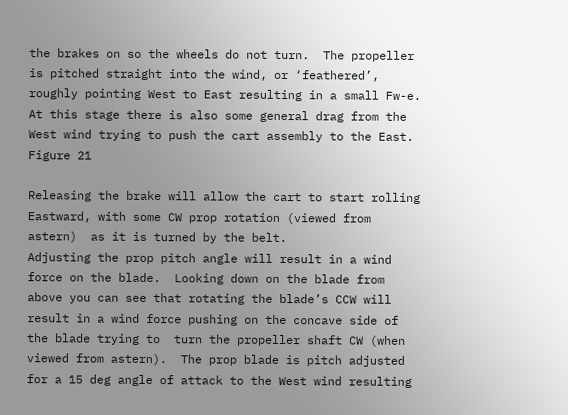the brakes on so the wheels do not turn.  The propeller is pitched straight into the wind, or ‘feathered’, roughly pointing West to East resulting in a small Fw-e.  At this stage there is also some general drag from the West wind trying to push the cart assembly to the East.
Figure 21

Releasing the brake will allow the cart to start rolling Eastward, with some CW prop rotation (viewed from astern)  as it is turned by the belt.
Adjusting the prop pitch angle will result in a wind force on the blade.  Looking down on the blade from above you can see that rotating the blade’s CCW will result in a wind force pushing on the concave side of the blade trying to  turn the propeller shaft CW (when viewed from astern).  The prop blade is pitch adjusted for a 15 deg angle of attack to the West wind resulting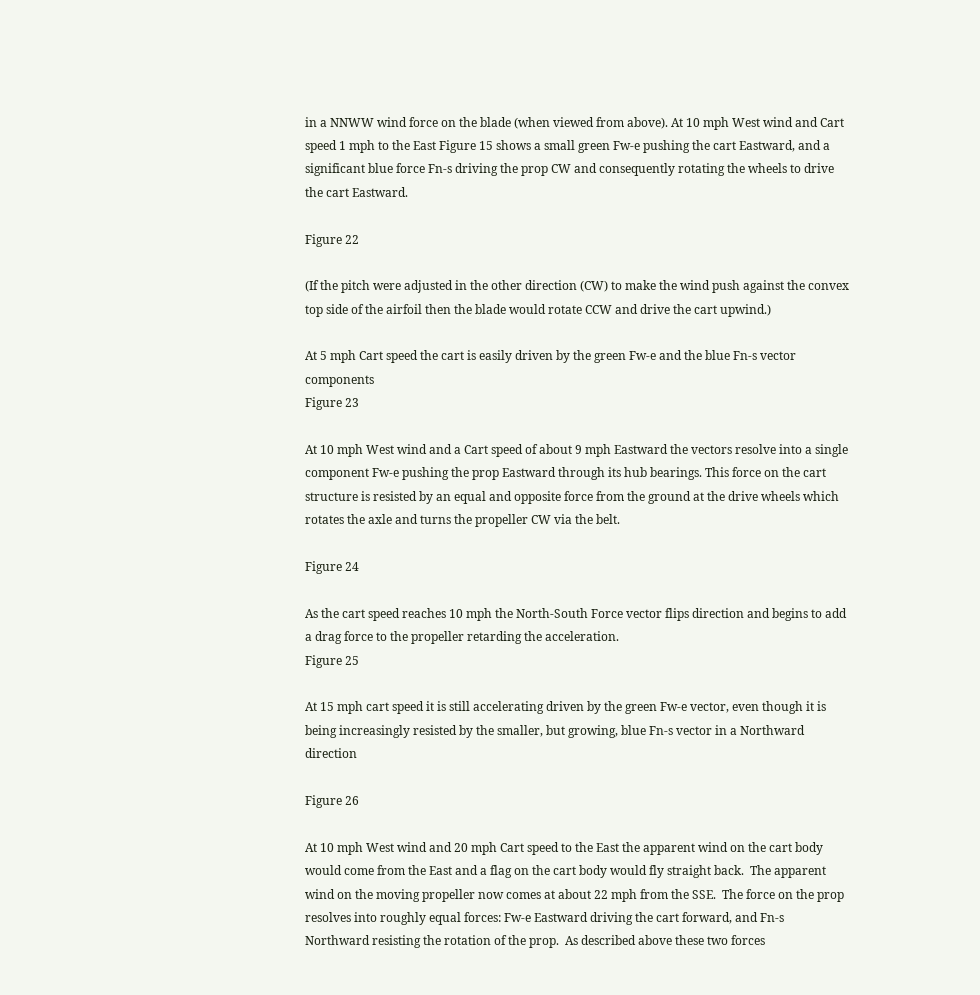in a NNWW wind force on the blade (when viewed from above). At 10 mph West wind and Cart speed 1 mph to the East Figure 15 shows a small green Fw-e pushing the cart Eastward, and a significant blue force Fn-s driving the prop CW and consequently rotating the wheels to drive the cart Eastward.

Figure 22

(If the pitch were adjusted in the other direction (CW) to make the wind push against the convex top side of the airfoil then the blade would rotate CCW and drive the cart upwind.)

At 5 mph Cart speed the cart is easily driven by the green Fw-e and the blue Fn-s vector components
Figure 23

At 10 mph West wind and a Cart speed of about 9 mph Eastward the vectors resolve into a single component Fw-e pushing the prop Eastward through its hub bearings. This force on the cart structure is resisted by an equal and opposite force from the ground at the drive wheels which rotates the axle and turns the propeller CW via the belt.

Figure 24

As the cart speed reaches 10 mph the North-South Force vector flips direction and begins to add a drag force to the propeller retarding the acceleration.
Figure 25

At 15 mph cart speed it is still accelerating driven by the green Fw-e vector, even though it is being increasingly resisted by the smaller, but growing, blue Fn-s vector in a Northward direction

Figure 26

At 10 mph West wind and 20 mph Cart speed to the East the apparent wind on the cart body would come from the East and a flag on the cart body would fly straight back.  The apparent wind on the moving propeller now comes at about 22 mph from the SSE.  The force on the prop resolves into roughly equal forces: Fw-e Eastward driving the cart forward, and Fn-s Northward resisting the rotation of the prop.  As described above these two forces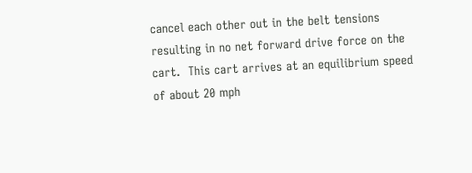cancel each other out in the belt tensions resulting in no net forward drive force on the cart.  This cart arrives at an equilibrium speed of about 20 mph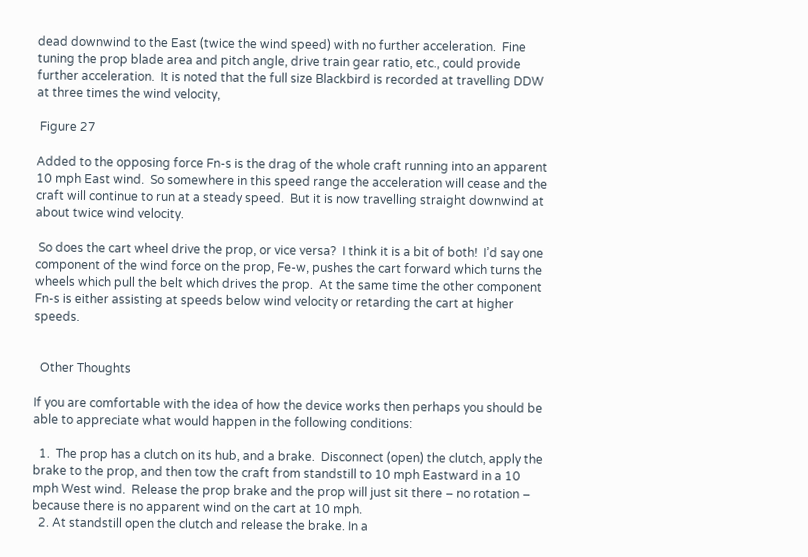dead downwind to the East (twice the wind speed) with no further acceleration.  Fine tuning the prop blade area and pitch angle, drive train gear ratio, etc., could provide further acceleration.  It is noted that the full size Blackbird is recorded at travelling DDW at three times the wind velocity,

 Figure 27

Added to the opposing force Fn-s is the drag of the whole craft running into an apparent 10 mph East wind.  So somewhere in this speed range the acceleration will cease and the craft will continue to run at a steady speed.  But it is now travelling straight downwind at about twice wind velocity.

 So does the cart wheel drive the prop, or vice versa?  I think it is a bit of both!  I’d say one component of the wind force on the prop, Fe-w, pushes the cart forward which turns the wheels which pull the belt which drives the prop.  At the same time the other component Fn-s is either assisting at speeds below wind velocity or retarding the cart at higher speeds.


  Other Thoughts

If you are comfortable with the idea of how the device works then perhaps you should be able to appreciate what would happen in the following conditions:

  1.  The prop has a clutch on its hub, and a brake.  Disconnect (open) the clutch, apply the brake to the prop, and then tow the craft from standstill to 10 mph Eastward in a 10 mph West wind.  Release the prop brake and the prop will just sit there – no rotation – because there is no apparent wind on the cart at 10 mph.
  2. At standstill open the clutch and release the brake. In a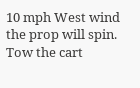10 mph West wind the prop will spin.  Tow the cart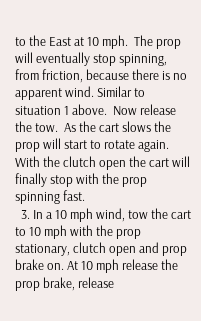to the East at 10 mph.  The prop will eventually stop spinning, from friction, because there is no apparent wind. Similar to situation 1 above.  Now release the tow.  As the cart slows the prop will start to rotate again. With the clutch open the cart will finally stop with the prop spinning fast.
  3. In a 10 mph wind, tow the cart to 10 mph with the prop stationary, clutch open and prop brake on. At 10 mph release the prop brake, release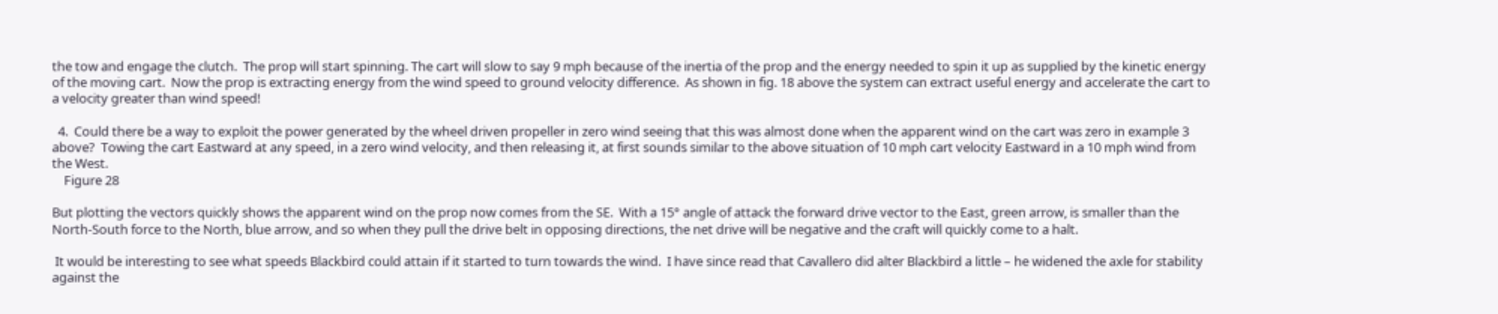the tow and engage the clutch.  The prop will start spinning. The cart will slow to say 9 mph because of the inertia of the prop and the energy needed to spin it up as supplied by the kinetic energy of the moving cart.  Now the prop is extracting energy from the wind speed to ground velocity difference.  As shown in fig. 18 above the system can extract useful energy and accelerate the cart to a velocity greater than wind speed!

  4.  Could there be a way to exploit the power generated by the wheel driven propeller in zero wind seeing that this was almost done when the apparent wind on the cart was zero in example 3 above?  Towing the cart Eastward at any speed, in a zero wind velocity, and then releasing it, at first sounds similar to the above situation of 10 mph cart velocity Eastward in a 10 mph wind from the West.
    Figure 28

But plotting the vectors quickly shows the apparent wind on the prop now comes from the SE.  With a 15° angle of attack the forward drive vector to the East, green arrow, is smaller than the North-South force to the North, blue arrow, and so when they pull the drive belt in opposing directions, the net drive will be negative and the craft will quickly come to a halt.

 It would be interesting to see what speeds Blackbird could attain if it started to turn towards the wind.  I have since read that Cavallero did alter Blackbird a little – he widened the axle for stability against the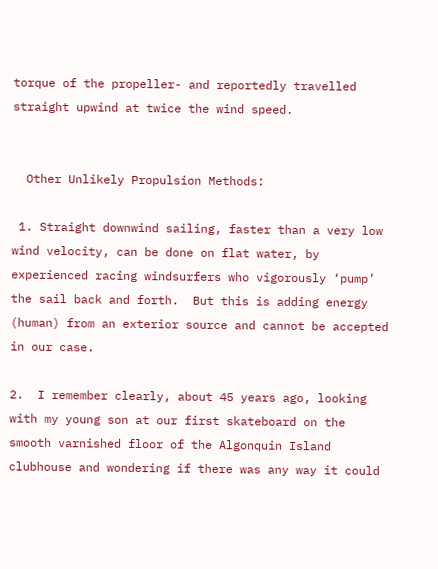torque of the propeller- and reportedly travelled straight upwind at twice the wind speed.


  Other Unlikely Propulsion Methods:

 1. Straight downwind sailing, faster than a very low wind velocity, can be done on flat water, by experienced racing windsurfers who vigorously ‘pump’ the sail back and forth.  But this is adding energy (human) from an exterior source and cannot be accepted in our case.

2.  I remember clearly, about 45 years ago, looking with my young son at our first skateboard on the smooth varnished floor of the Algonquin Island clubhouse and wondering if there was any way it could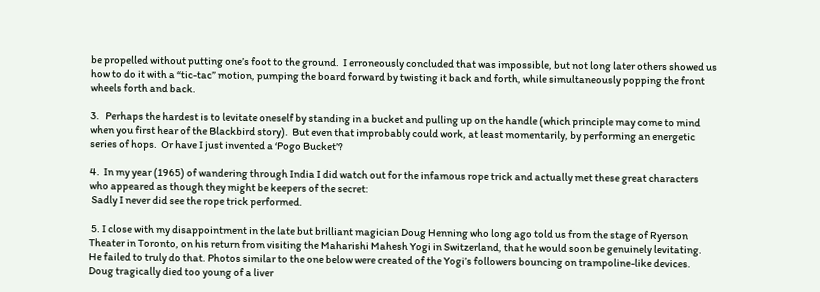be propelled without putting one’s foot to the ground.  I erroneously concluded that was impossible, but not long later others showed us how to do it with a “tic-tac” motion, pumping the board forward by twisting it back and forth, while simultaneously popping the front wheels forth and back.

3.   Perhaps the hardest is to levitate oneself by standing in a bucket and pulling up on the handle (which principle may come to mind when you first hear of the Blackbird story).  But even that improbably could work, at least momentarily, by performing an energetic series of hops.  Or have I just invented a ‘Pogo Bucket’?

4.  In my year (1965) of wandering through India I did watch out for the infamous rope trick and actually met these great characters who appeared as though they might be keepers of the secret:
 Sadly I never did see the rope trick performed.

 5. I close with my disappointment in the late but brilliant magician Doug Henning who long ago told us from the stage of Ryerson Theater in Toronto, on his return from visiting the Maharishi Mahesh Yogi in Switzerland, that he would soon be genuinely levitating.  He failed to truly do that. Photos similar to the one below were created of the Yogi’s followers bouncing on trampoline-like devices.  Doug tragically died too young of a liver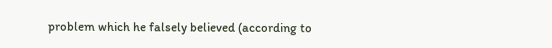problem which he falsely believed (according to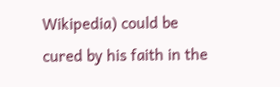Wikipedia) could be cured by his faith in the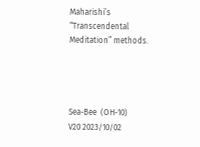Maharishi’s “Transcendental Meditation” methods.




Sea-Bee  (OH-10)
V20 2023/10/02